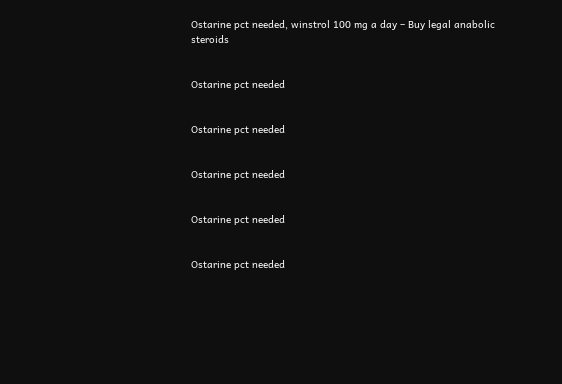Ostarine pct needed, winstrol 100 mg a day – Buy legal anabolic steroids


Ostarine pct needed


Ostarine pct needed


Ostarine pct needed


Ostarine pct needed


Ostarine pct needed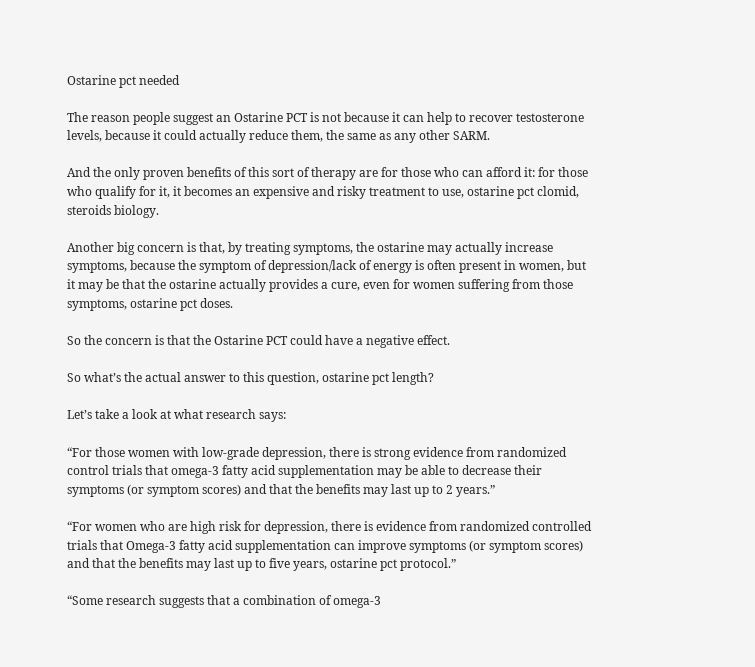Ostarine pct needed

The reason people suggest an Ostarine PCT is not because it can help to recover testosterone levels, because it could actually reduce them, the same as any other SARM.

And the only proven benefits of this sort of therapy are for those who can afford it: for those who qualify for it, it becomes an expensive and risky treatment to use, ostarine pct clomid, steroids biology.

Another big concern is that, by treating symptoms, the ostarine may actually increase symptoms, because the symptom of depression/lack of energy is often present in women, but it may be that the ostarine actually provides a cure, even for women suffering from those symptoms, ostarine pct doses.

So the concern is that the Ostarine PCT could have a negative effect.

So what’s the actual answer to this question, ostarine pct length?

Let’s take a look at what research says:

“For those women with low-grade depression, there is strong evidence from randomized control trials that omega-3 fatty acid supplementation may be able to decrease their symptoms (or symptom scores) and that the benefits may last up to 2 years.”

“For women who are high risk for depression, there is evidence from randomized controlled trials that Omega-3 fatty acid supplementation can improve symptoms (or symptom scores) and that the benefits may last up to five years, ostarine pct protocol.”

“Some research suggests that a combination of omega-3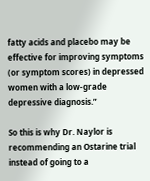fatty acids and placebo may be effective for improving symptoms (or symptom scores) in depressed women with a low-grade depressive diagnosis.”

So this is why Dr. Naylor is recommending an Ostarine trial instead of going to a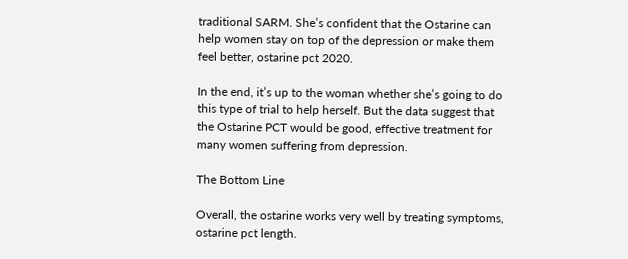traditional SARM. She’s confident that the Ostarine can help women stay on top of the depression or make them feel better, ostarine pct 2020.

In the end, it’s up to the woman whether she’s going to do this type of trial to help herself. But the data suggest that the Ostarine PCT would be good, effective treatment for many women suffering from depression.

The Bottom Line

Overall, the ostarine works very well by treating symptoms, ostarine pct length.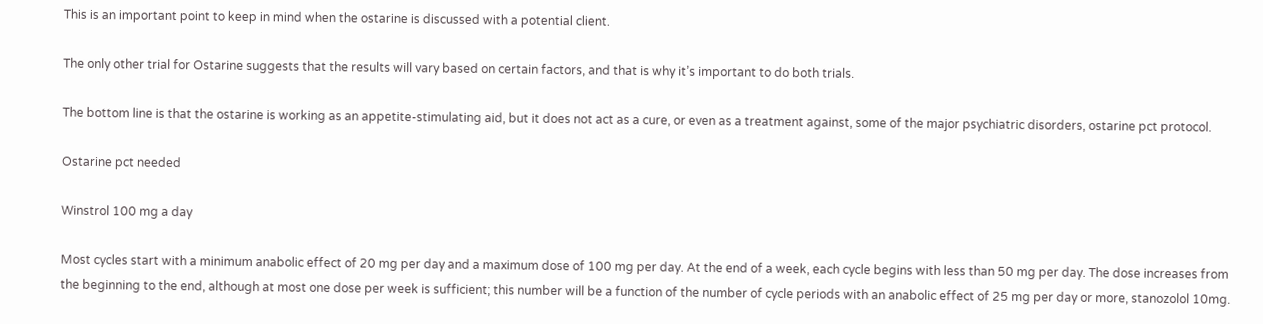This is an important point to keep in mind when the ostarine is discussed with a potential client.

The only other trial for Ostarine suggests that the results will vary based on certain factors, and that is why it’s important to do both trials.

The bottom line is that the ostarine is working as an appetite-stimulating aid, but it does not act as a cure, or even as a treatment against, some of the major psychiatric disorders, ostarine pct protocol.

Ostarine pct needed

Winstrol 100 mg a day

Most cycles start with a minimum anabolic effect of 20 mg per day and a maximum dose of 100 mg per day. At the end of a week, each cycle begins with less than 50 mg per day. The dose increases from the beginning to the end, although at most one dose per week is sufficient; this number will be a function of the number of cycle periods with an anabolic effect of 25 mg per day or more, stanozolol 10mg.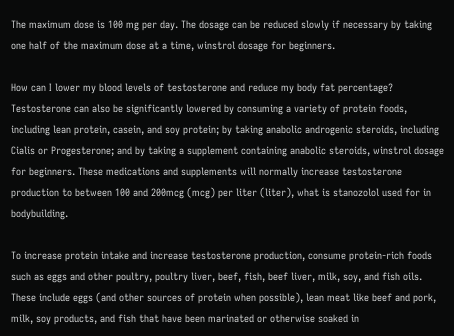The maximum dose is 100 mg per day. The dosage can be reduced slowly if necessary by taking one half of the maximum dose at a time, winstrol dosage for beginners.

How can I lower my blood levels of testosterone and reduce my body fat percentage? Testosterone can also be significantly lowered by consuming a variety of protein foods, including lean protein, casein, and soy protein; by taking anabolic androgenic steroids, including Cialis or Progesterone; and by taking a supplement containing anabolic steroids, winstrol dosage for beginners. These medications and supplements will normally increase testosterone production to between 100 and 200mcg (mcg) per liter (liter), what is stanozolol used for in bodybuilding.

To increase protein intake and increase testosterone production, consume protein-rich foods such as eggs and other poultry, poultry liver, beef, fish, beef liver, milk, soy, and fish oils. These include eggs (and other sources of protein when possible), lean meat like beef and pork, milk, soy products, and fish that have been marinated or otherwise soaked in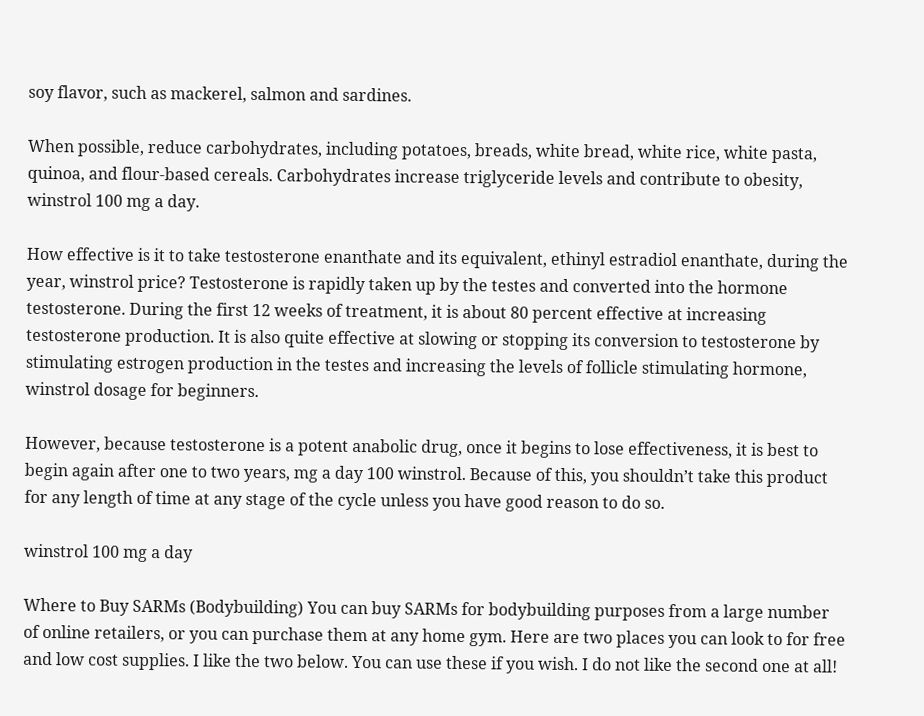soy flavor, such as mackerel, salmon and sardines.

When possible, reduce carbohydrates, including potatoes, breads, white bread, white rice, white pasta, quinoa, and flour-based cereals. Carbohydrates increase triglyceride levels and contribute to obesity, winstrol 100 mg a day.

How effective is it to take testosterone enanthate and its equivalent, ethinyl estradiol enanthate, during the year, winstrol price? Testosterone is rapidly taken up by the testes and converted into the hormone testosterone. During the first 12 weeks of treatment, it is about 80 percent effective at increasing testosterone production. It is also quite effective at slowing or stopping its conversion to testosterone by stimulating estrogen production in the testes and increasing the levels of follicle stimulating hormone, winstrol dosage for beginners.

However, because testosterone is a potent anabolic drug, once it begins to lose effectiveness, it is best to begin again after one to two years, mg a day 100 winstrol. Because of this, you shouldn’t take this product for any length of time at any stage of the cycle unless you have good reason to do so.

winstrol 100 mg a day

Where to Buy SARMs (Bodybuilding) You can buy SARMs for bodybuilding purposes from a large number of online retailers, or you can purchase them at any home gym. Here are two places you can look to for free and low cost supplies. I like the two below. You can use these if you wish. I do not like the second one at all!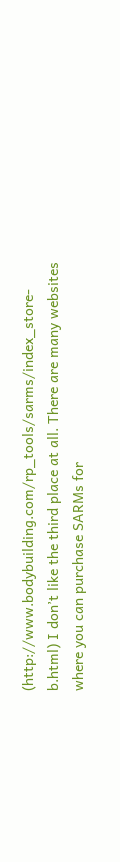(http://www.bodybuilding.com/rp_tools/sarms/index_store-b.html) I don’t like the third place at all. There are many websites where you can purchase SARMs for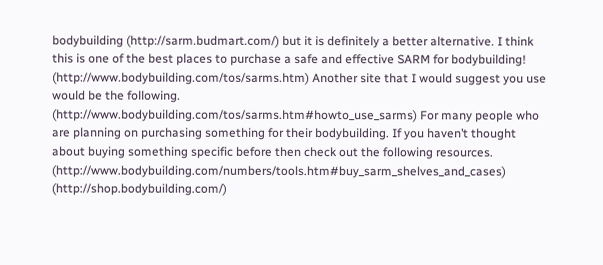bodybuilding (http://sarm.budmart.com/) but it is definitely a better alternative. I think this is one of the best places to purchase a safe and effective SARM for bodybuilding! (http://www.bodybuilding.com/tos/sarms.htm) Another site that I would suggest you use would be the following. (http://www.bodybuilding.com/tos/sarms.htm#howto_use_sarms) For many people who are planning on purchasing something for their bodybuilding. If you haven’t thought about buying something specific before then check out the following resources. (http://www.bodybuilding.com/numbers/tools.htm#buy_sarm_shelves_and_cases) (http://shop.bodybuilding.com/)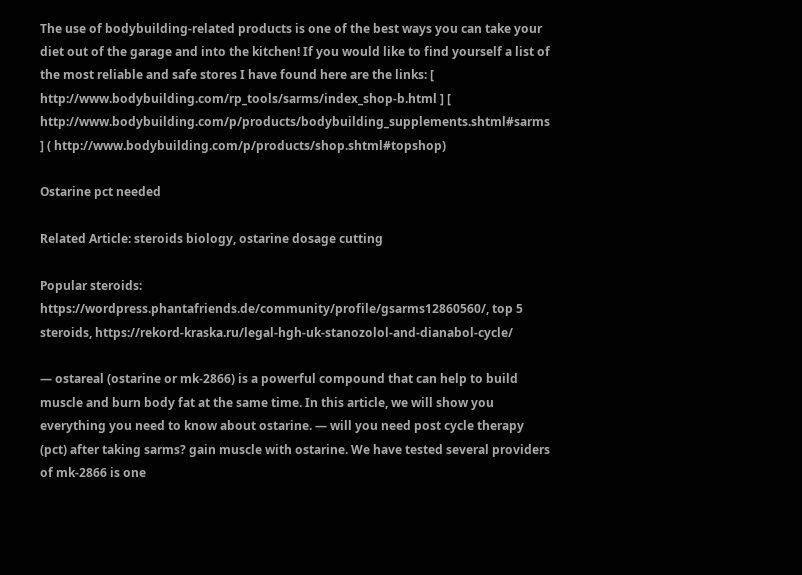The use of bodybuilding-related products is one of the best ways you can take your diet out of the garage and into the kitchen! If you would like to find yourself a list of the most reliable and safe stores I have found here are the links: [ http://www.bodybuilding.com/rp_tools/sarms/index_shop-b.html ] [ http://www.bodybuilding.com/p/products/bodybuilding_supplements.shtml#sarms ] ( http://www.bodybuilding.com/p/products/shop.shtml#topshop)

Ostarine pct needed

Related Article: steroids biology, ostarine dosage cutting

Popular steroids: https://wordpress.phantafriends.de/community/profile/gsarms12860560/, top 5 steroids, https://rekord-kraska.ru/legal-hgh-uk-stanozolol-and-dianabol-cycle/

— ostareal (ostarine or mk-2866) is a powerful compound that can help to build muscle and burn body fat at the same time. In this article, we will show you everything you need to know about ostarine. — will you need post cycle therapy (pct) after taking sarms? gain muscle with ostarine. We have tested several providers of mk-2866 is one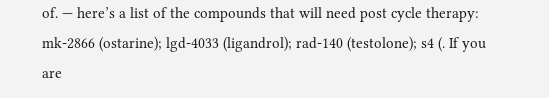of. — here’s a list of the compounds that will need post cycle therapy: mk-2866 (ostarine); lgd-4033 (ligandrol); rad-140 (testolone); s4 (. If you are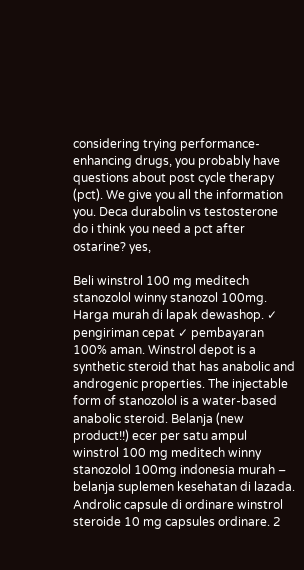considering trying performance-enhancing drugs, you probably have questions about post cycle therapy (pct). We give you all the information you. Deca durabolin vs testosterone do i think you need a pct after ostarine? yes,

Beli winstrol 100 mg meditech stanozolol winny stanozol 100mg. Harga murah di lapak dewashop. ✓ pengiriman cepat ✓ pembayaran 100% aman. Winstrol depot is a synthetic steroid that has anabolic and androgenic properties. The injectable form of stanozolol is a water-based anabolic steroid. Belanja (new product!!) ecer per satu ampul winstrol 100 mg meditech winny stanozolol 100mg indonesia murah – belanja suplemen kesehatan di lazada. Androlic capsule di ordinare winstrol steroide 10 mg capsules ordinare. 2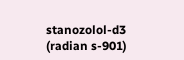stanozolol-d3 (radian s-901)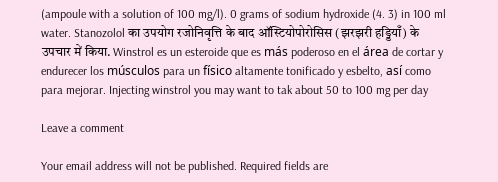(ampoule with a solution of 100 mg/l). 0 grams of sodium hydroxide (4. 3) in 100 ml water. Stanozolol का उपयोग रजोनिवृत्ति के बाद ऑस्टियोपोरोसिस (झरझरी हड्डियाँ) के उपचार में किया. Winstrol es un esteroide que es más poderoso en el área de cortar y endurecer los músculos para un físico altamente tonificado y esbelto, así como para mejorar. Injecting winstrol you may want to tak about 50 to 100 mg per day

Leave a comment

Your email address will not be published. Required fields are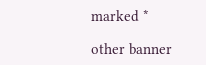marked *

other banner